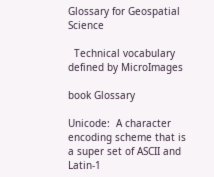Glossary for Geospatial Science

  Technical vocabulary defined by MicroImages

book Glossary

Unicode:  A character encoding scheme that is a super set of ASCII and Latin-1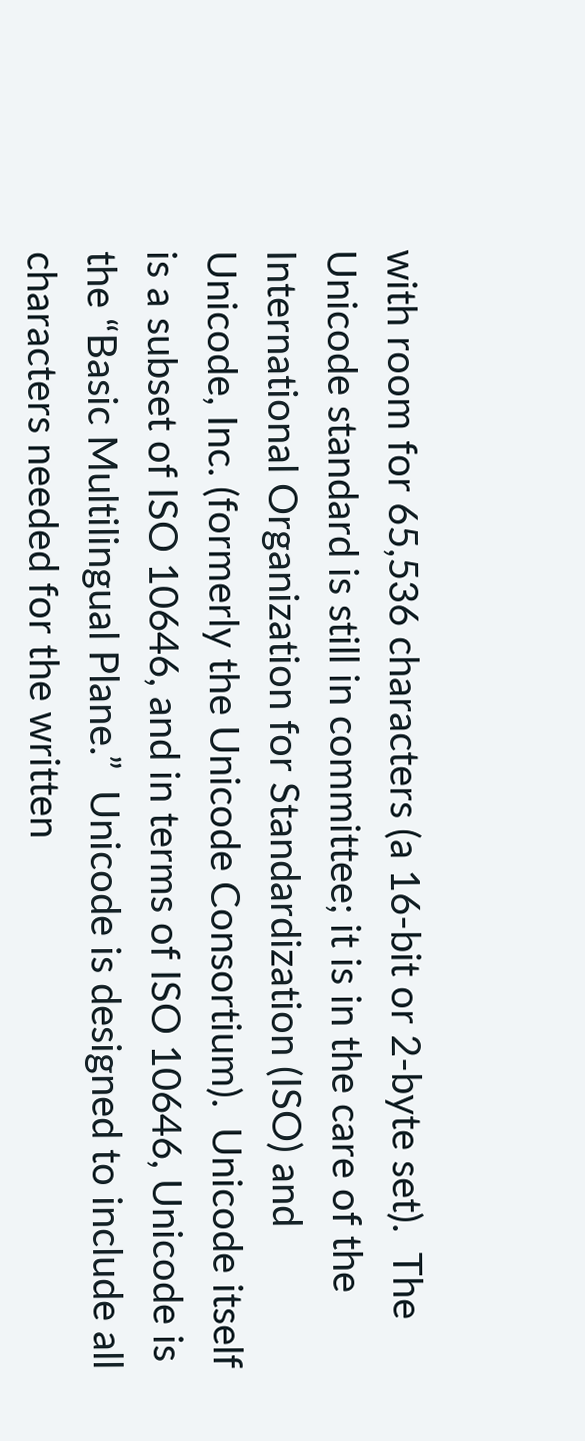with room for 65,536 characters (a 16-bit or 2-byte set).  The Unicode standard is still in committee; it is in the care of the International Organization for Standardization (ISO) and Unicode, Inc. (formerly the Unicode Consortium).  Unicode itself is a subset of ISO 10646, and in terms of ISO 10646, Unicode is the “Basic Multilingual Plane.”  Unicode is designed to include all characters needed for the written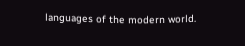languages of the modern world.